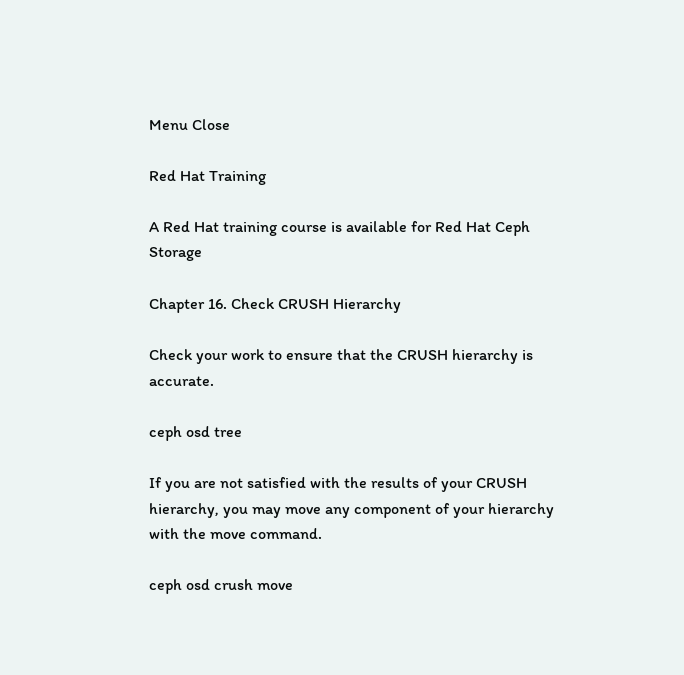Menu Close

Red Hat Training

A Red Hat training course is available for Red Hat Ceph Storage

Chapter 16. Check CRUSH Hierarchy

Check your work to ensure that the CRUSH hierarchy is accurate.

ceph osd tree

If you are not satisfied with the results of your CRUSH hierarchy, you may move any component of your hierarchy with the move command.

ceph osd crush move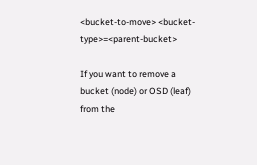<bucket-to-move> <bucket-type>=<parent-bucket>

If you want to remove a bucket (node) or OSD (leaf) from the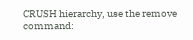CRUSH hierarchy, use the remove command: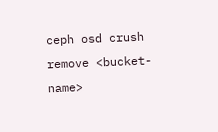ceph osd crush remove <bucket-name>